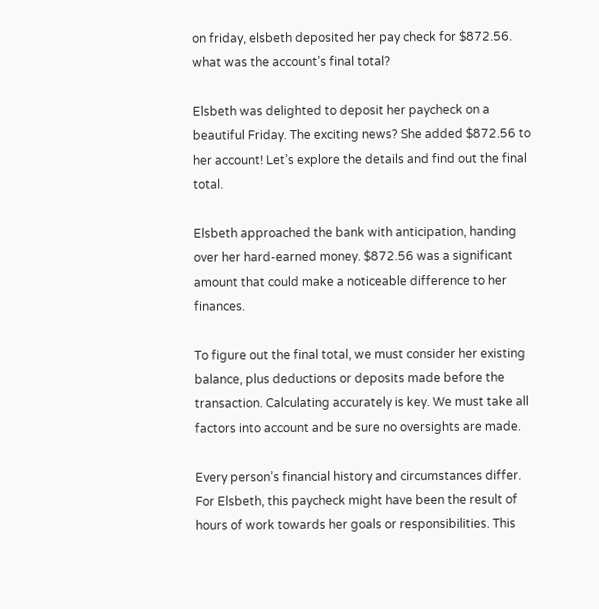on friday, elsbeth deposited her pay check for $872.56. what was the account’s final total?

Elsbeth was delighted to deposit her paycheck on a beautiful Friday. The exciting news? She added $872.56 to her account! Let’s explore the details and find out the final total.

Elsbeth approached the bank with anticipation, handing over her hard-earned money. $872.56 was a significant amount that could make a noticeable difference to her finances.

To figure out the final total, we must consider her existing balance, plus deductions or deposits made before the transaction. Calculating accurately is key. We must take all factors into account and be sure no oversights are made.

Every person’s financial history and circumstances differ. For Elsbeth, this paycheck might have been the result of hours of work towards her goals or responsibilities. This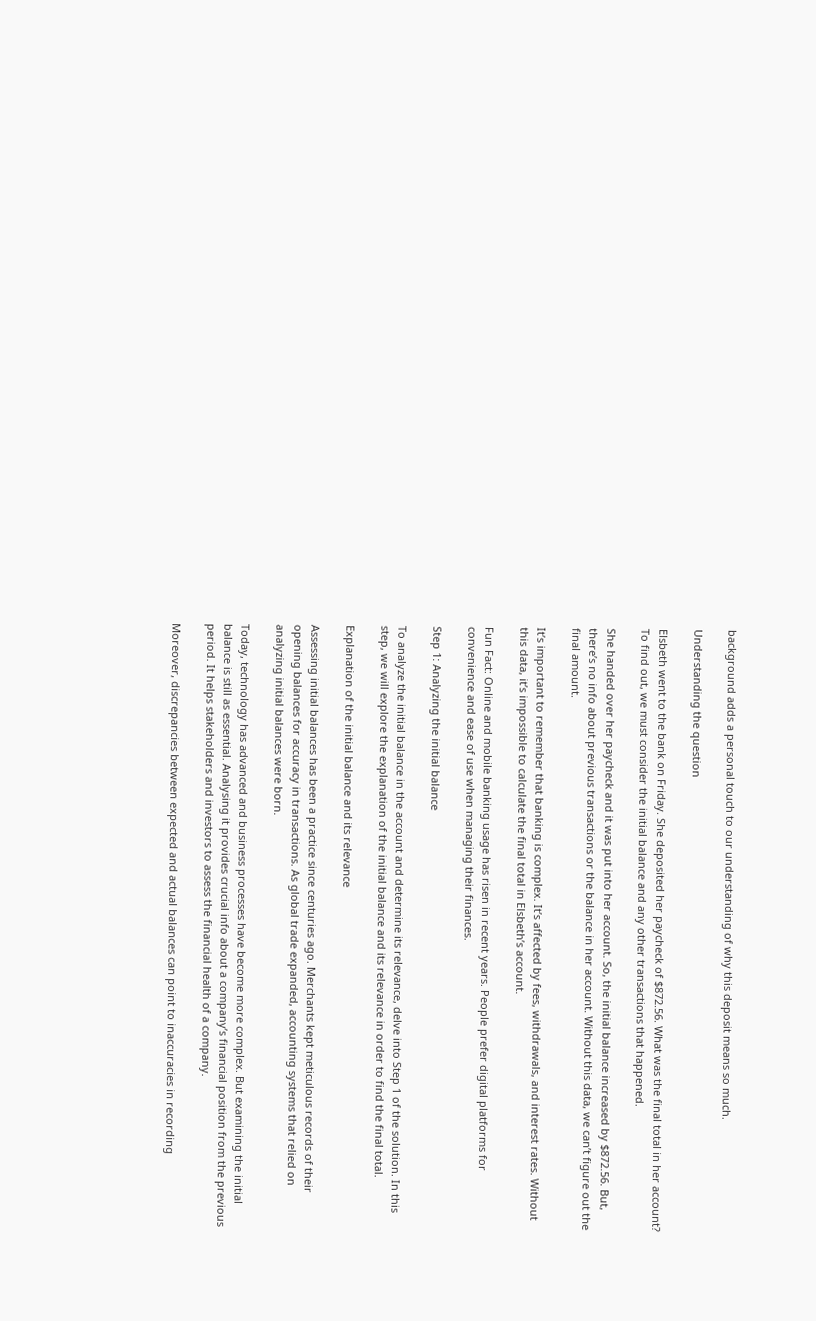background adds a personal touch to our understanding of why this deposit means so much.

Understanding the question

Elsbeth went to the bank on Friday. She deposited her paycheck of $872.56. What was the final total in her account? To find out, we must consider the initial balance and any other transactions that happened.

She handed over her paycheck and it was put into her account. So, the initial balance increased by $872.56. But, there’s no info about previous transactions or the balance in her account. Without this data, we can’t figure out the final amount.

It’s important to remember that banking is complex. It’s affected by fees, withdrawals, and interest rates. Without this data, it’s impossible to calculate the final total in Elsbeth’s account.

Fun Fact: Online and mobile banking usage has risen in recent years. People prefer digital platforms for convenience and ease of use when managing their finances.

Step 1: Analyzing the initial balance

To analyze the initial balance in the account and determine its relevance, delve into Step 1 of the solution. In this step, we will explore the explanation of the initial balance and its relevance in order to find the final total.

Explanation of the initial balance and its relevance

Assessing initial balances has been a practice since centuries ago. Merchants kept meticulous records of their opening balances for accuracy in transactions. As global trade expanded, accounting systems that relied on analyzing initial balances were born.

Today, technology has advanced and business processes have become more complex. But examining the initial balance is still as essential. Analysing it provides crucial info about a company’s financial position from the previous period. It helps stakeholders and investors to assess the financial health of a company.

Moreover, discrepancies between expected and actual balances can point to inaccuracies in recording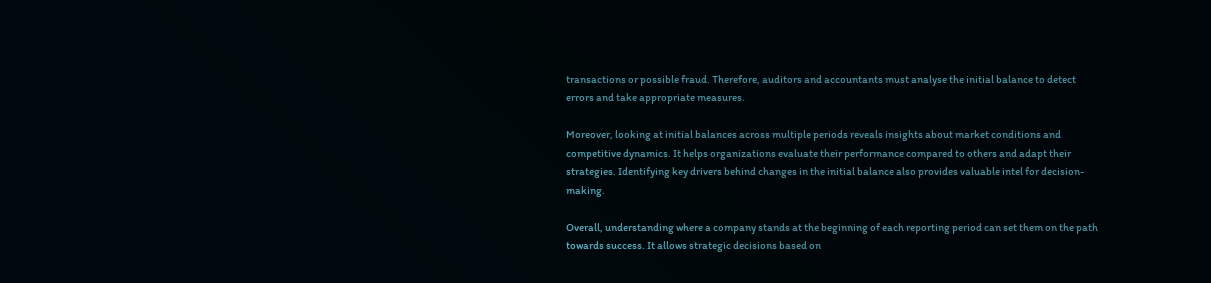transactions or possible fraud. Therefore, auditors and accountants must analyse the initial balance to detect errors and take appropriate measures.

Moreover, looking at initial balances across multiple periods reveals insights about market conditions and competitive dynamics. It helps organizations evaluate their performance compared to others and adapt their strategies. Identifying key drivers behind changes in the initial balance also provides valuable intel for decision-making.

Overall, understanding where a company stands at the beginning of each reporting period can set them on the path towards success. It allows strategic decisions based on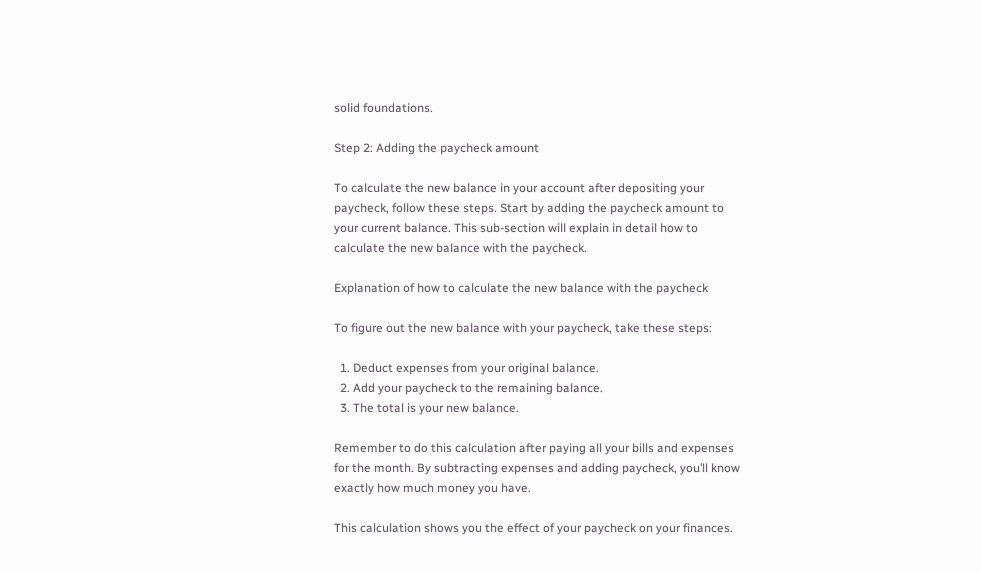solid foundations.

Step 2: Adding the paycheck amount

To calculate the new balance in your account after depositing your paycheck, follow these steps. Start by adding the paycheck amount to your current balance. This sub-section will explain in detail how to calculate the new balance with the paycheck.

Explanation of how to calculate the new balance with the paycheck

To figure out the new balance with your paycheck, take these steps:

  1. Deduct expenses from your original balance.
  2. Add your paycheck to the remaining balance.
  3. The total is your new balance.

Remember to do this calculation after paying all your bills and expenses for the month. By subtracting expenses and adding paycheck, you’ll know exactly how much money you have.

This calculation shows you the effect of your paycheck on your finances.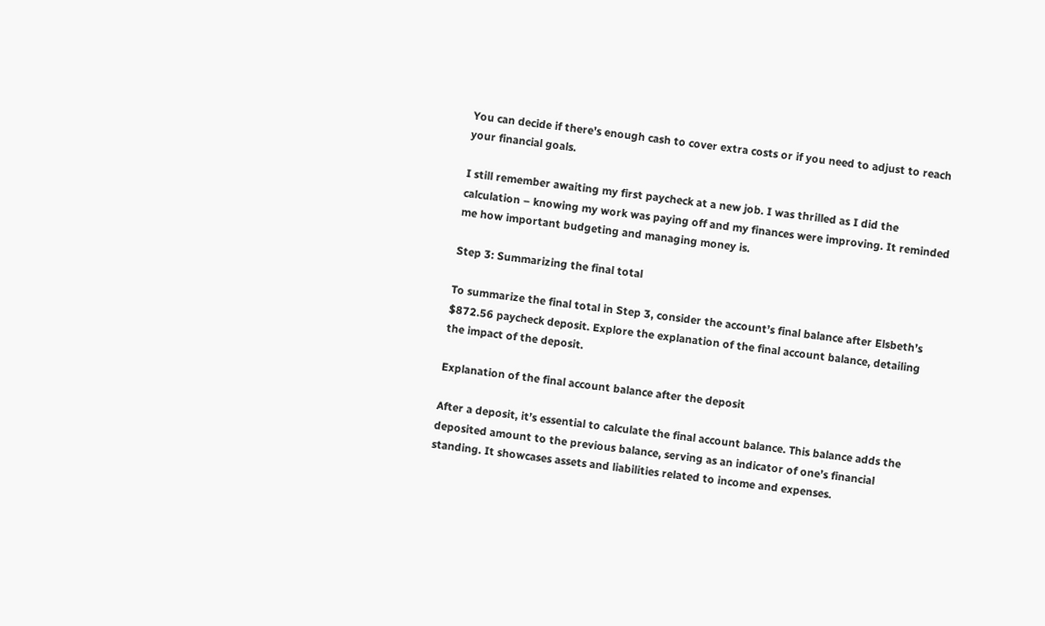You can decide if there’s enough cash to cover extra costs or if you need to adjust to reach your financial goals.

I still remember awaiting my first paycheck at a new job. I was thrilled as I did the calculation – knowing my work was paying off and my finances were improving. It reminded me how important budgeting and managing money is.

Step 3: Summarizing the final total

To summarize the final total in Step 3, consider the account’s final balance after Elsbeth’s $872.56 paycheck deposit. Explore the explanation of the final account balance, detailing the impact of the deposit.

Explanation of the final account balance after the deposit

After a deposit, it’s essential to calculate the final account balance. This balance adds the deposited amount to the previous balance, serving as an indicator of one’s financial standing. It showcases assets and liabilities related to income and expenses.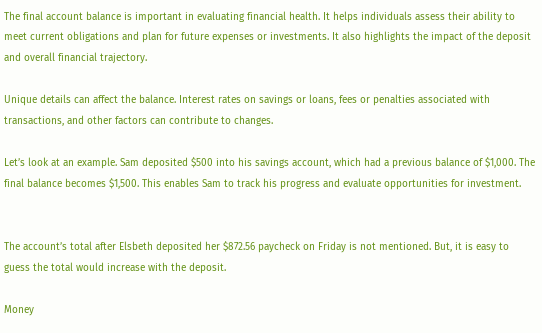The final account balance is important in evaluating financial health. It helps individuals assess their ability to meet current obligations and plan for future expenses or investments. It also highlights the impact of the deposit and overall financial trajectory.

Unique details can affect the balance. Interest rates on savings or loans, fees or penalties associated with transactions, and other factors can contribute to changes.

Let’s look at an example. Sam deposited $500 into his savings account, which had a previous balance of $1,000. The final balance becomes $1,500. This enables Sam to track his progress and evaluate opportunities for investment.


The account’s total after Elsbeth deposited her $872.56 paycheck on Friday is not mentioned. But, it is easy to guess the total would increase with the deposit.

Money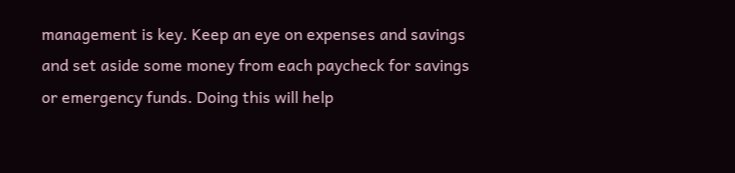management is key. Keep an eye on expenses and savings and set aside some money from each paycheck for savings or emergency funds. Doing this will help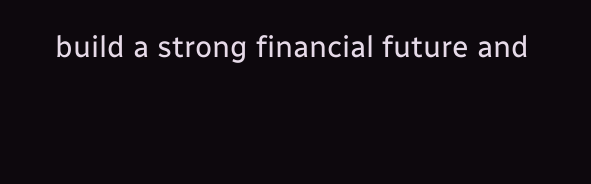build a strong financial future and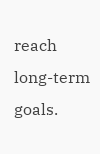reach long-term goals.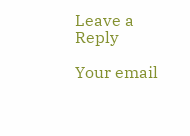Leave a Reply

Your email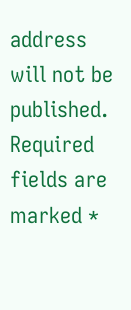address will not be published. Required fields are marked *